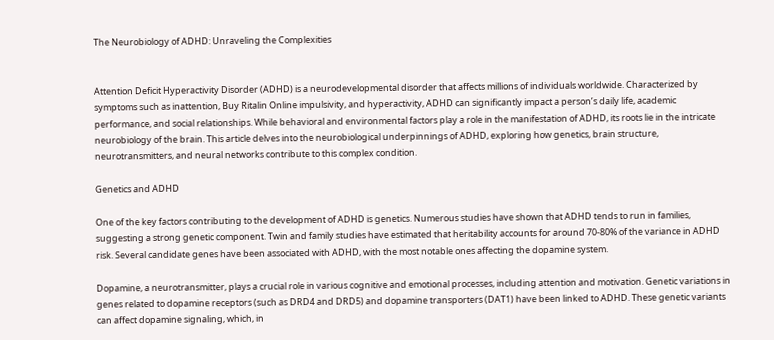The Neurobiology of ADHD: Unraveling the Complexities


Attention Deficit Hyperactivity Disorder (ADHD) is a neurodevelopmental disorder that affects millions of individuals worldwide. Characterized by symptoms such as inattention, Buy Ritalin Online impulsivity, and hyperactivity, ADHD can significantly impact a person’s daily life, academic performance, and social relationships. While behavioral and environmental factors play a role in the manifestation of ADHD, its roots lie in the intricate neurobiology of the brain. This article delves into the neurobiological underpinnings of ADHD, exploring how genetics, brain structure, neurotransmitters, and neural networks contribute to this complex condition.

Genetics and ADHD

One of the key factors contributing to the development of ADHD is genetics. Numerous studies have shown that ADHD tends to run in families, suggesting a strong genetic component. Twin and family studies have estimated that heritability accounts for around 70-80% of the variance in ADHD risk. Several candidate genes have been associated with ADHD, with the most notable ones affecting the dopamine system.

Dopamine, a neurotransmitter, plays a crucial role in various cognitive and emotional processes, including attention and motivation. Genetic variations in genes related to dopamine receptors (such as DRD4 and DRD5) and dopamine transporters (DAT1) have been linked to ADHD. These genetic variants can affect dopamine signaling, which, in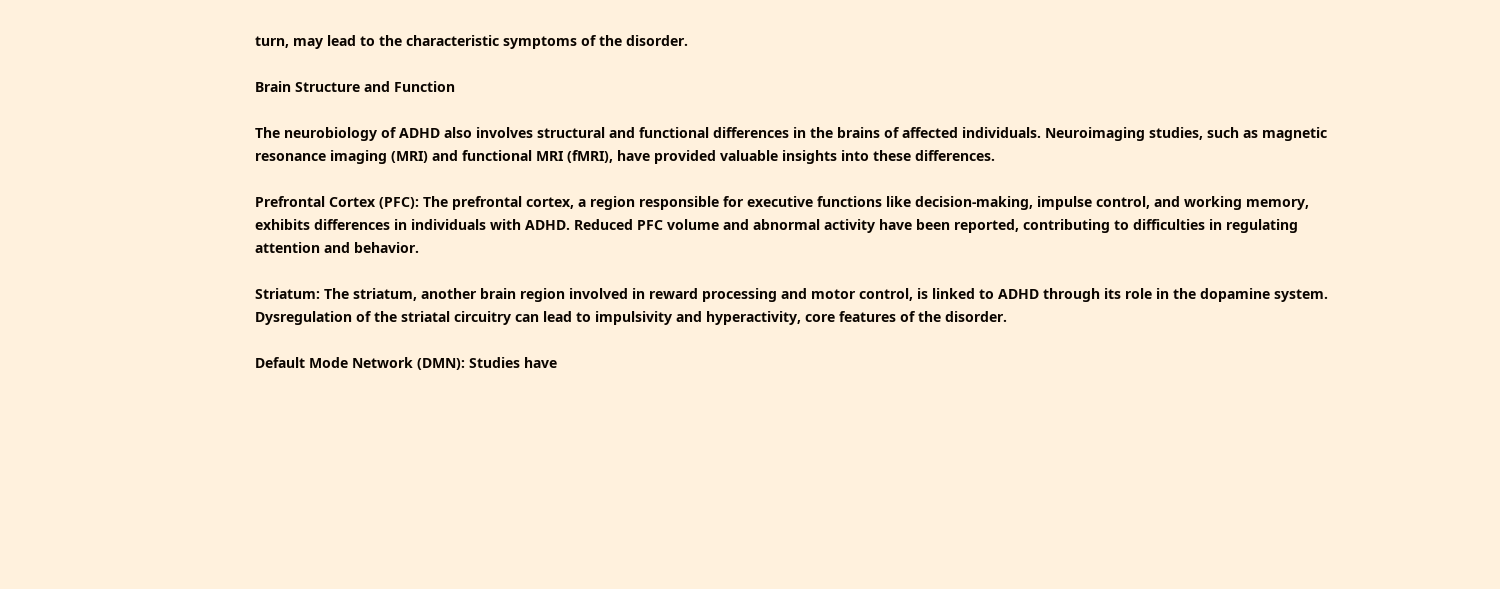turn, may lead to the characteristic symptoms of the disorder.

Brain Structure and Function

The neurobiology of ADHD also involves structural and functional differences in the brains of affected individuals. Neuroimaging studies, such as magnetic resonance imaging (MRI) and functional MRI (fMRI), have provided valuable insights into these differences.

Prefrontal Cortex (PFC): The prefrontal cortex, a region responsible for executive functions like decision-making, impulse control, and working memory, exhibits differences in individuals with ADHD. Reduced PFC volume and abnormal activity have been reported, contributing to difficulties in regulating attention and behavior.

Striatum: The striatum, another brain region involved in reward processing and motor control, is linked to ADHD through its role in the dopamine system. Dysregulation of the striatal circuitry can lead to impulsivity and hyperactivity, core features of the disorder.

Default Mode Network (DMN): Studies have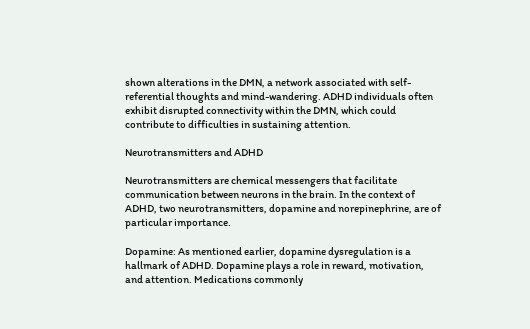shown alterations in the DMN, a network associated with self-referential thoughts and mind-wandering. ADHD individuals often exhibit disrupted connectivity within the DMN, which could contribute to difficulties in sustaining attention.

Neurotransmitters and ADHD

Neurotransmitters are chemical messengers that facilitate communication between neurons in the brain. In the context of ADHD, two neurotransmitters, dopamine and norepinephrine, are of particular importance.

Dopamine: As mentioned earlier, dopamine dysregulation is a hallmark of ADHD. Dopamine plays a role in reward, motivation, and attention. Medications commonly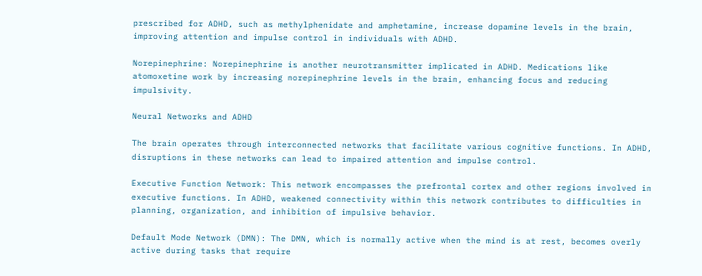prescribed for ADHD, such as methylphenidate and amphetamine, increase dopamine levels in the brain, improving attention and impulse control in individuals with ADHD.

Norepinephrine: Norepinephrine is another neurotransmitter implicated in ADHD. Medications like atomoxetine work by increasing norepinephrine levels in the brain, enhancing focus and reducing impulsivity.

Neural Networks and ADHD

The brain operates through interconnected networks that facilitate various cognitive functions. In ADHD, disruptions in these networks can lead to impaired attention and impulse control.

Executive Function Network: This network encompasses the prefrontal cortex and other regions involved in executive functions. In ADHD, weakened connectivity within this network contributes to difficulties in planning, organization, and inhibition of impulsive behavior.

Default Mode Network (DMN): The DMN, which is normally active when the mind is at rest, becomes overly active during tasks that require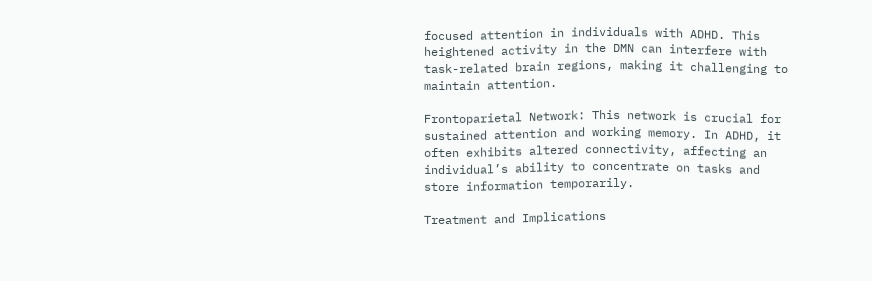focused attention in individuals with ADHD. This heightened activity in the DMN can interfere with task-related brain regions, making it challenging to maintain attention.

Frontoparietal Network: This network is crucial for sustained attention and working memory. In ADHD, it often exhibits altered connectivity, affecting an individual’s ability to concentrate on tasks and store information temporarily.

Treatment and Implications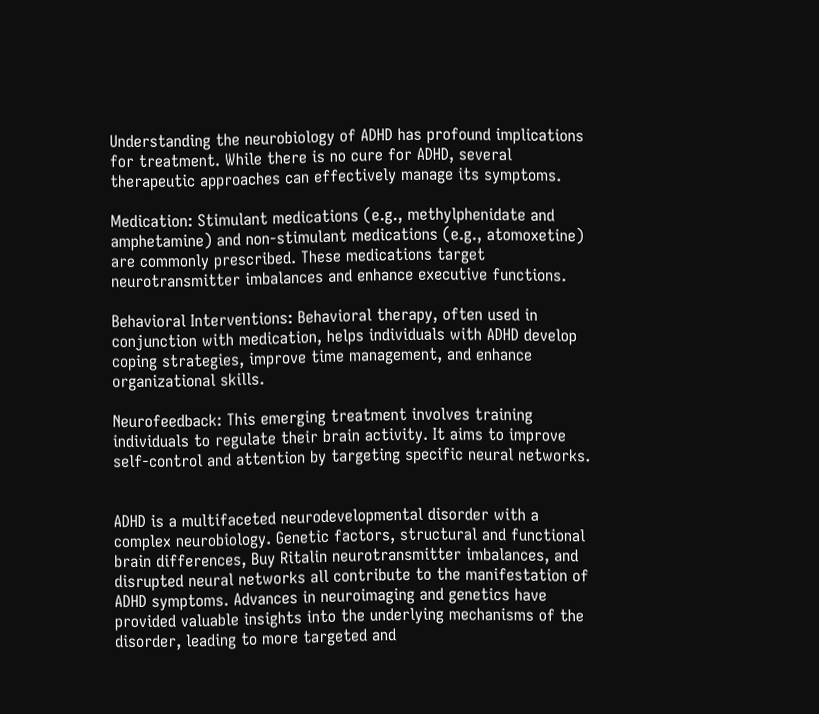Understanding the neurobiology of ADHD has profound implications for treatment. While there is no cure for ADHD, several therapeutic approaches can effectively manage its symptoms.

Medication: Stimulant medications (e.g., methylphenidate and amphetamine) and non-stimulant medications (e.g., atomoxetine) are commonly prescribed. These medications target neurotransmitter imbalances and enhance executive functions.

Behavioral Interventions: Behavioral therapy, often used in conjunction with medication, helps individuals with ADHD develop coping strategies, improve time management, and enhance organizational skills.

Neurofeedback: This emerging treatment involves training individuals to regulate their brain activity. It aims to improve self-control and attention by targeting specific neural networks.


ADHD is a multifaceted neurodevelopmental disorder with a complex neurobiology. Genetic factors, structural and functional brain differences, Buy Ritalin neurotransmitter imbalances, and disrupted neural networks all contribute to the manifestation of ADHD symptoms. Advances in neuroimaging and genetics have provided valuable insights into the underlying mechanisms of the disorder, leading to more targeted and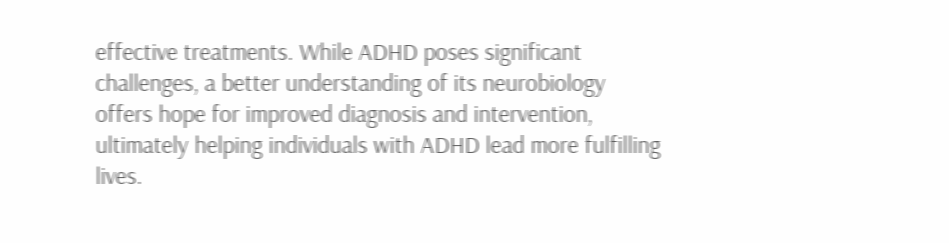effective treatments. While ADHD poses significant challenges, a better understanding of its neurobiology offers hope for improved diagnosis and intervention, ultimately helping individuals with ADHD lead more fulfilling lives.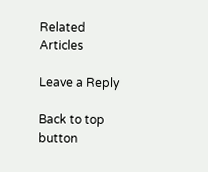Related Articles

Leave a Reply

Back to top button